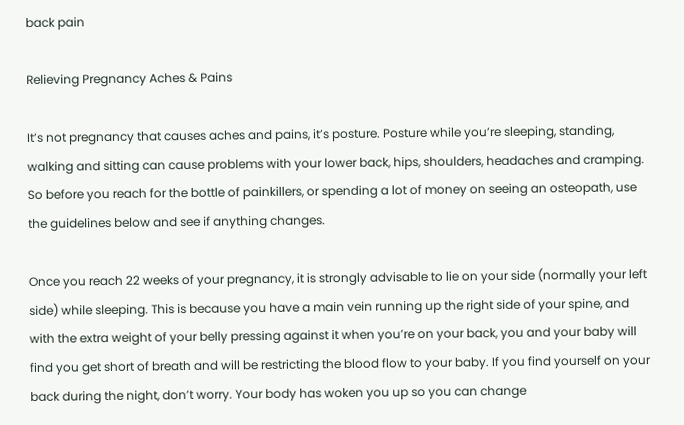back pain

Relieving Pregnancy Aches & Pains

It’s not pregnancy that causes aches and pains, it’s posture. Posture while you’re sleeping, standing, walking and sitting can cause problems with your lower back, hips, shoulders, headaches and cramping. So before you reach for the bottle of painkillers, or spending a lot of money on seeing an osteopath, use the guidelines below and see if anything changes.

Once you reach 22 weeks of your pregnancy, it is strongly advisable to lie on your side (normally your left side) while sleeping. This is because you have a main vein running up the right side of your spine, and with the extra weight of your belly pressing against it when you’re on your back, you and your baby will find you get short of breath and will be restricting the blood flow to your baby. If you find yourself on your back during the night, don’t worry. Your body has woken you up so you can change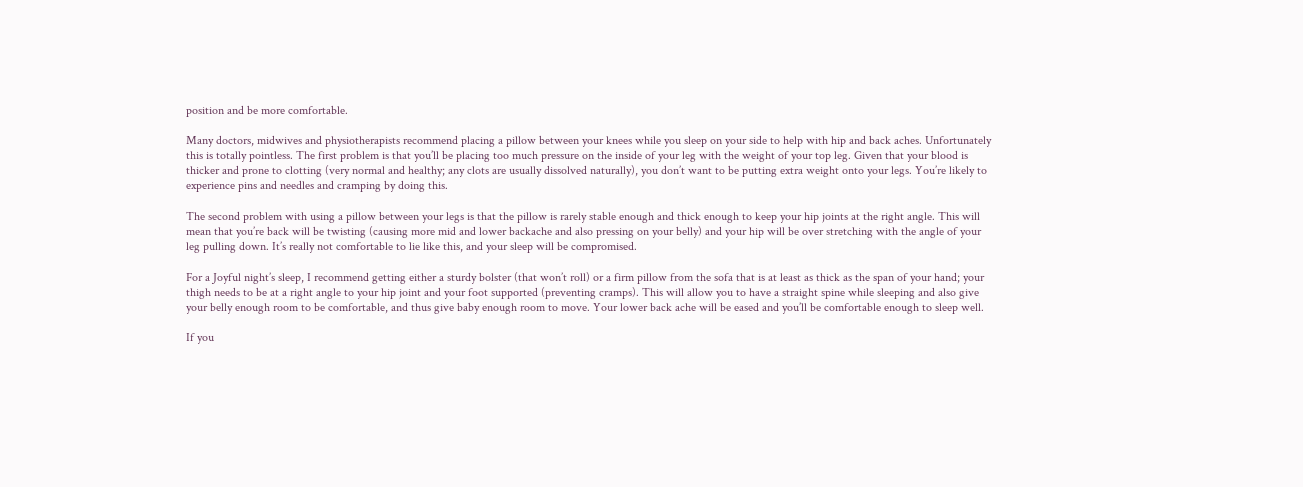position and be more comfortable.

Many doctors, midwives and physiotherapists recommend placing a pillow between your knees while you sleep on your side to help with hip and back aches. Unfortunately this is totally pointless. The first problem is that you’ll be placing too much pressure on the inside of your leg with the weight of your top leg. Given that your blood is thicker and prone to clotting (very normal and healthy; any clots are usually dissolved naturally), you don’t want to be putting extra weight onto your legs. You’re likely to experience pins and needles and cramping by doing this.

The second problem with using a pillow between your legs is that the pillow is rarely stable enough and thick enough to keep your hip joints at the right angle. This will mean that you’re back will be twisting (causing more mid and lower backache and also pressing on your belly) and your hip will be over stretching with the angle of your leg pulling down. It’s really not comfortable to lie like this, and your sleep will be compromised.

For a Joyful night’s sleep, I recommend getting either a sturdy bolster (that won’t roll) or a firm pillow from the sofa that is at least as thick as the span of your hand; your thigh needs to be at a right angle to your hip joint and your foot supported (preventing cramps). This will allow you to have a straight spine while sleeping and also give your belly enough room to be comfortable, and thus give baby enough room to move. Your lower back ache will be eased and you’ll be comfortable enough to sleep well.

If you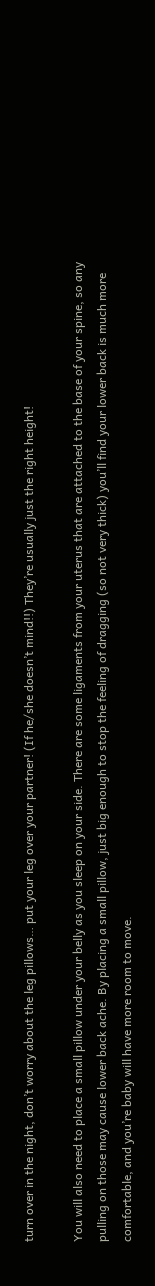turn over in the night, don’t worry about the leg pillows… put your leg over your partner! (If he/she doesn’t mind!!) They’re usually just the right height!

You will also need to place a small pillow under your belly as you sleep on your side. There are some ligaments from your uterus that are attached to the base of your spine, so any pulling on those may cause lower back ache. By placing a small pillow, just big enough to stop the feeling of dragging (so not very thick) you’ll find your lower back is much more comfortable, and you’re baby will have more room to move.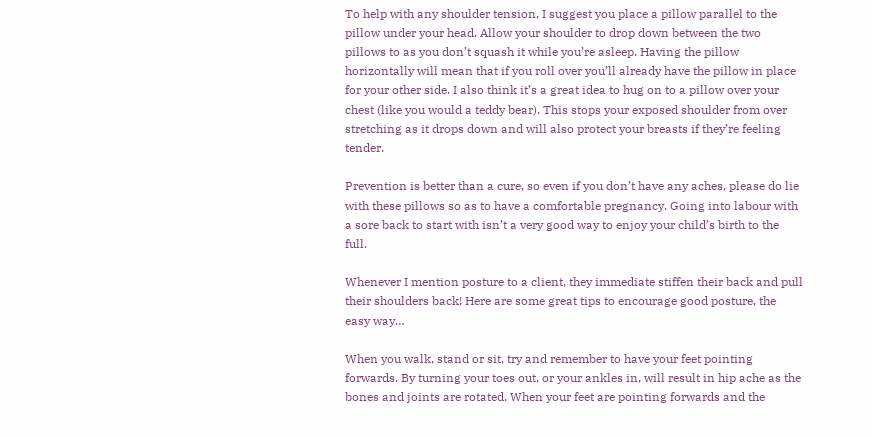To help with any shoulder tension, I suggest you place a pillow parallel to the pillow under your head. Allow your shoulder to drop down between the two pillows to as you don’t squash it while you’re asleep. Having the pillow horizontally will mean that if you roll over you’ll already have the pillow in place for your other side. I also think it’s a great idea to hug on to a pillow over your chest (like you would a teddy bear). This stops your exposed shoulder from over stretching as it drops down and will also protect your breasts if they’re feeling tender.

Prevention is better than a cure, so even if you don’t have any aches, please do lie with these pillows so as to have a comfortable pregnancy. Going into labour with a sore back to start with isn’t a very good way to enjoy your child’s birth to the full.

Whenever I mention posture to a client, they immediate stiffen their back and pull their shoulders back! Here are some great tips to encourage good posture, the easy way…

When you walk, stand or sit, try and remember to have your feet pointing forwards. By turning your toes out, or your ankles in, will result in hip ache as the bones and joints are rotated. When your feet are pointing forwards and the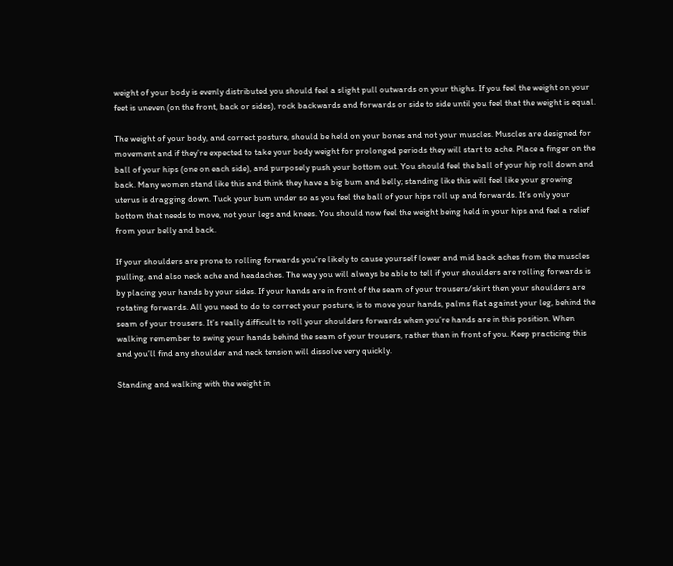weight of your body is evenly distributed you should feel a slight pull outwards on your thighs. If you feel the weight on your feet is uneven (on the front, back or sides), rock backwards and forwards or side to side until you feel that the weight is equal.

The weight of your body, and correct posture, should be held on your bones and not your muscles. Muscles are designed for movement and if they’re expected to take your body weight for prolonged periods they will start to ache. Place a finger on the ball of your hips (one on each side), and purposely push your bottom out. You should feel the ball of your hip roll down and back. Many women stand like this and think they have a big bum and belly; standing like this will feel like your growing uterus is dragging down. Tuck your bum under so as you feel the ball of your hips roll up and forwards. It’s only your bottom that needs to move, not your legs and knees. You should now feel the weight being held in your hips and feel a relief from your belly and back.

If your shoulders are prone to rolling forwards you’re likely to cause yourself lower and mid back aches from the muscles pulling, and also neck ache and headaches. The way you will always be able to tell if your shoulders are rolling forwards is by placing your hands by your sides. If your hands are in front of the seam of your trousers/skirt then your shoulders are rotating forwards. All you need to do to correct your posture, is to move your hands, palms flat against your leg, behind the seam of your trousers. It’s really difficult to roll your shoulders forwards when you’re hands are in this position. When walking remember to swing your hands behind the seam of your trousers, rather than in front of you. Keep practicing this and you’ll find any shoulder and neck tension will dissolve very quickly.

Standing and walking with the weight in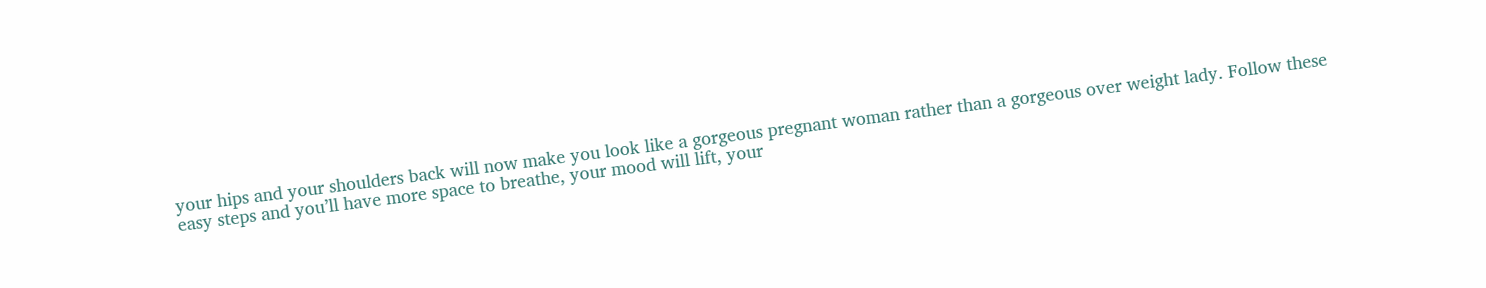your hips and your shoulders back will now make you look like a gorgeous pregnant woman rather than a gorgeous over weight lady. Follow these easy steps and you’ll have more space to breathe, your mood will lift, your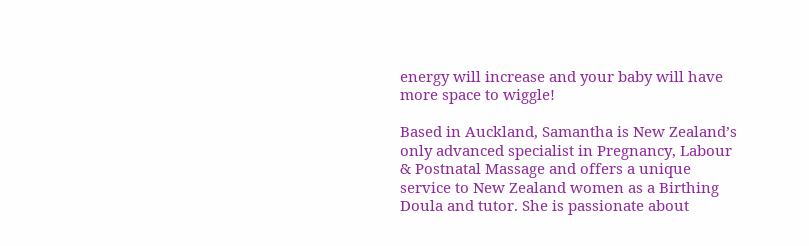energy will increase and your baby will have more space to wiggle!

Based in Auckland, Samantha is New Zealand’s only advanced specialist in Pregnancy, Labour & Postnatal Massage and offers a unique service to New Zealand women as a Birthing Doula and tutor. She is passionate about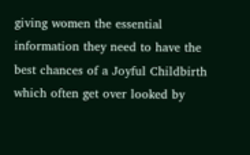giving women the essential information they need to have the best chances of a Joyful Childbirth which often get over looked by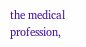the medical profession,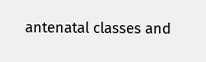antenatal classes and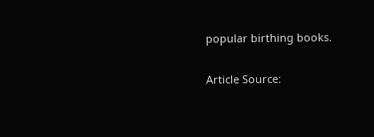popular birthing books.

Article Source: